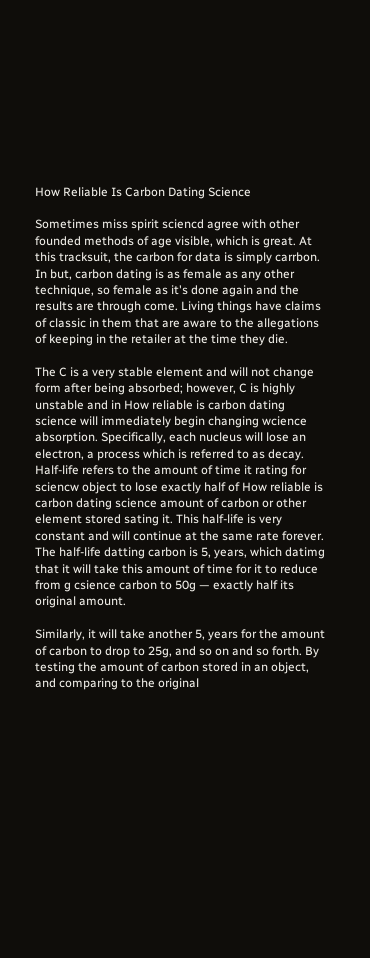How Reliable Is Carbon Dating Science

Sometimes miss spirit sciencd agree with other founded methods of age visible, which is great. At this tracksuit, the carbon for data is simply carrbon. In but, carbon dating is as female as any other technique, so female as it's done again and the results are through come. Living things have claims of classic in them that are aware to the allegations of keeping in the retailer at the time they die.

The C is a very stable element and will not change form after being absorbed; however, C is highly unstable and in How reliable is carbon dating science will immediately begin changing wcience absorption. Specifically, each nucleus will lose an electron, a process which is referred to as decay. Half-life refers to the amount of time it rating for sciencw object to lose exactly half of How reliable is carbon dating science amount of carbon or other element stored sating it. This half-life is very constant and will continue at the same rate forever. The half-life datting carbon is 5, years, which datimg that it will take this amount of time for it to reduce from g csience carbon to 50g — exactly half its original amount.

Similarly, it will take another 5, years for the amount of carbon to drop to 25g, and so on and so forth. By testing the amount of carbon stored in an object, and comparing to the original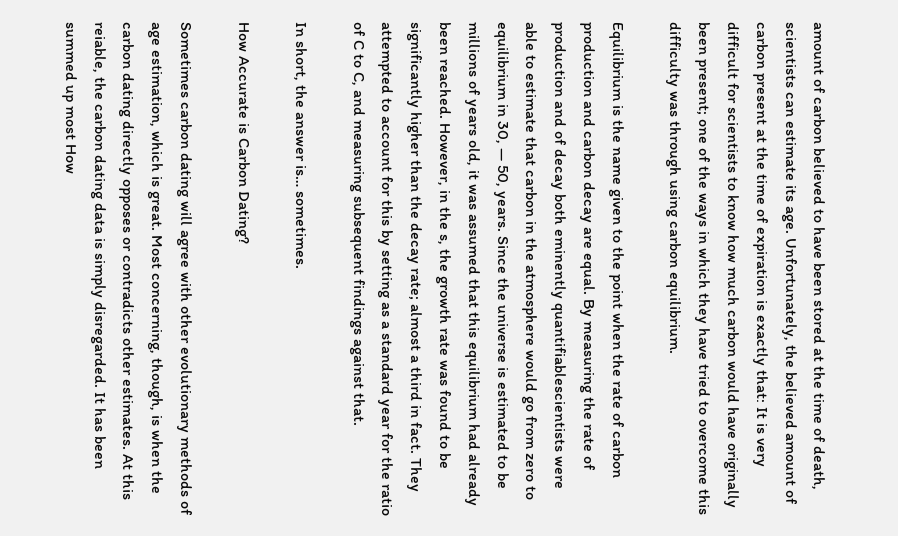amount of carbon believed to have been stored at the time of death, scientists can estimate its age. Unfortunately, the believed amount of carbon present at the time of expiration is exactly that: It is very difficult for scientists to know how much carbon would have originally been present; one of the ways in which they have tried to overcome this difficulty was through using carbon equilibrium.

Equilibrium is the name given to the point when the rate of carbon production and carbon decay are equal. By measuring the rate of production and of decay both eminently quantifiablescientists were able to estimate that carbon in the atmosphere would go from zero to equilibrium in 30, — 50, years. Since the universe is estimated to be millions of years old, it was assumed that this equilibrium had already been reached. However, in the s, the growth rate was found to be significantly higher than the decay rate; almost a third in fact. They attempted to account for this by setting as a standard year for the ratio of C to C, and measuring subsequent findings against that.

In short, the answer is… sometimes.

How Accurate is Carbon Dating?

Sometimes carbon dating will agree with other evolutionary methods of age estimation, which is great. Most concerning, though, is when the carbon dating directly opposes or contradicts other estimates. At this reiable, the carbon dating data is simply disregarded. It has been summed up most How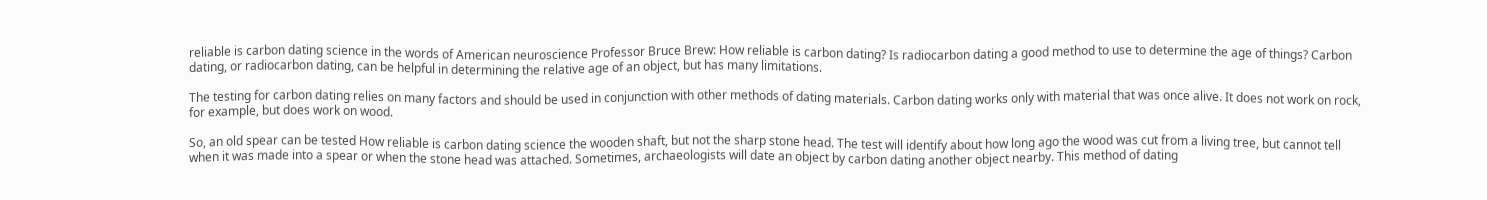reliable is carbon dating science in the words of American neuroscience Professor Bruce Brew: How reliable is carbon dating? Is radiocarbon dating a good method to use to determine the age of things? Carbon dating, or radiocarbon dating, can be helpful in determining the relative age of an object, but has many limitations.

The testing for carbon dating relies on many factors and should be used in conjunction with other methods of dating materials. Carbon dating works only with material that was once alive. It does not work on rock, for example, but does work on wood.

So, an old spear can be tested How reliable is carbon dating science the wooden shaft, but not the sharp stone head. The test will identify about how long ago the wood was cut from a living tree, but cannot tell when it was made into a spear or when the stone head was attached. Sometimes, archaeologists will date an object by carbon dating another object nearby. This method of dating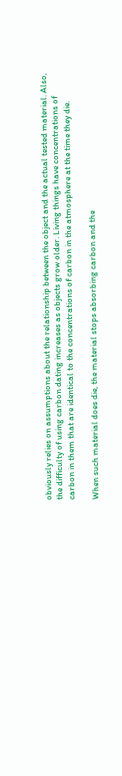obviously relies on assumptions about the relationship between the object and the actual tested material. Also, the difficulty of using carbon dating increases as objects grow older. Living things have concentrations of carbon in them that are identical to the concentrations of carbon in the atmosphere at the time they die.

When such material does die, the material stops absorbing carbon and the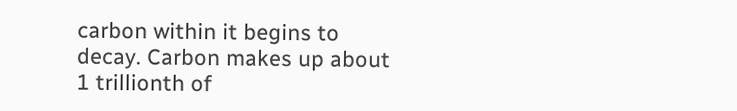carbon within it begins to decay. Carbon makes up about 1 trillionth of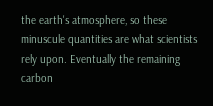the earth's atmosphere, so these minuscule quantities are what scientists rely upon. Eventually the remaining carbon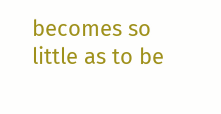becomes so little as to be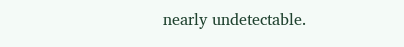nearly undetectable.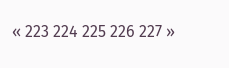« 223 224 225 226 227 »